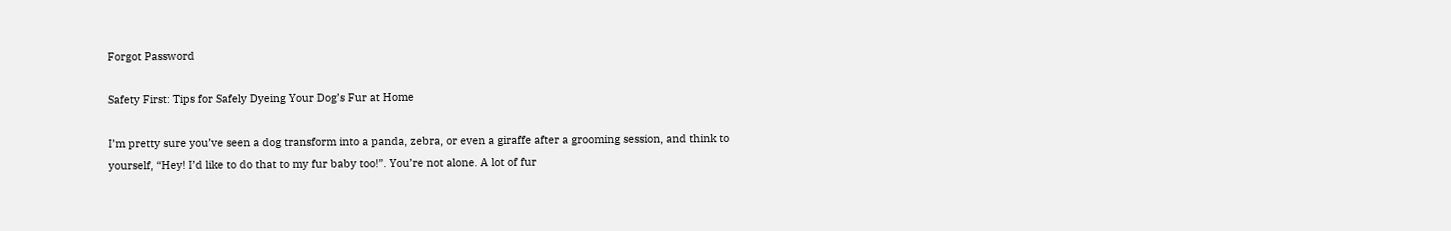Forgot Password

Safety First: Tips for Safely Dyeing Your Dog’s Fur at Home

I’m pretty sure you’ve seen a dog transform into a panda, zebra, or even a giraffe after a grooming session, and think to yourself, “Hey! I’d like to do that to my fur baby too!”. You’re not alone. A lot of fur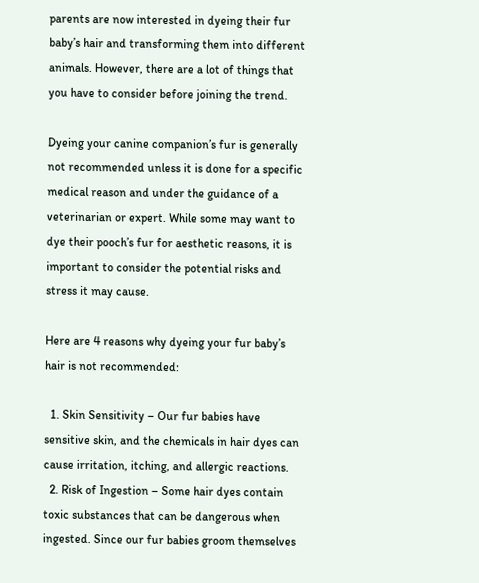parents are now interested in dyeing their fur baby’s hair and transforming them into different animals. However, there are a lot of things that you have to consider before joining the trend.

Dyeing your canine companion’s fur is generally not recommended unless it is done for a specific medical reason and under the guidance of a veterinarian or expert. While some may want to dye their pooch’s fur for aesthetic reasons, it is important to consider the potential risks and stress it may cause.

Here are 4 reasons why dyeing your fur baby’s hair is not recommended:

  1. Skin Sensitivity – Our fur babies have sensitive skin, and the chemicals in hair dyes can cause irritation, itching, and allergic reactions.
  2. Risk of Ingestion – Some hair dyes contain toxic substances that can be dangerous when ingested. Since our fur babies groom themselves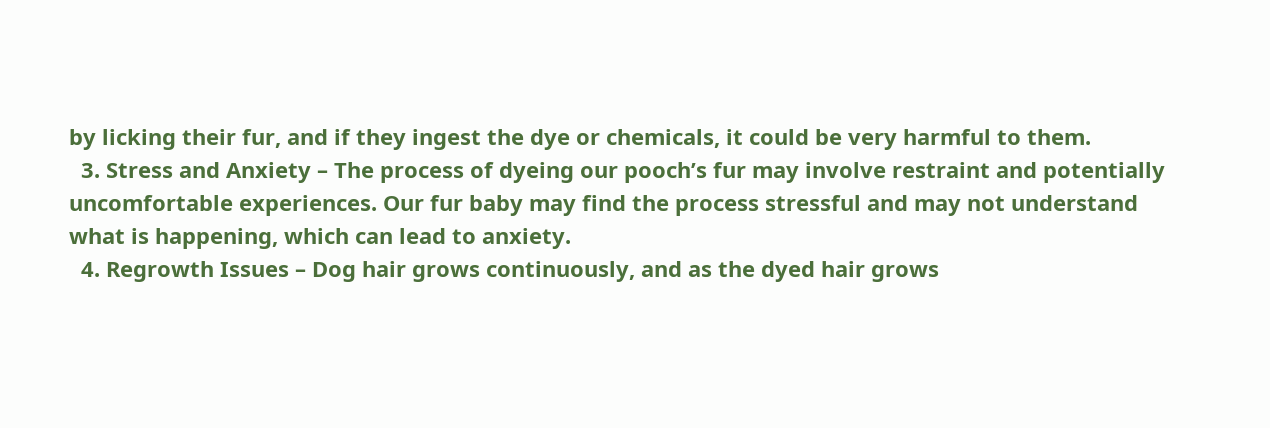by licking their fur, and if they ingest the dye or chemicals, it could be very harmful to them.
  3. Stress and Anxiety – The process of dyeing our pooch’s fur may involve restraint and potentially uncomfortable experiences. Our fur baby may find the process stressful and may not understand what is happening, which can lead to anxiety.
  4. Regrowth Issues – Dog hair grows continuously, and as the dyed hair grows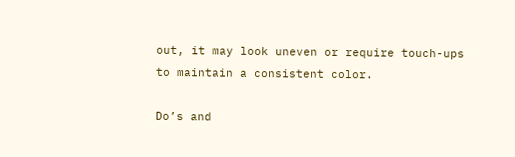out, it may look uneven or require touch-ups to maintain a consistent color.

Do’s and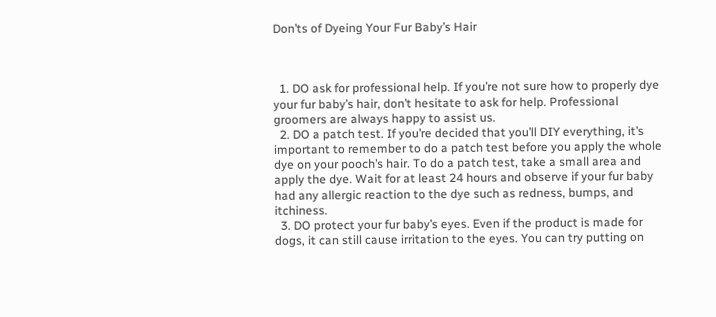Don’ts of Dyeing Your Fur Baby’s Hair



  1. DO ask for professional help. If you’re not sure how to properly dye your fur baby’s hair, don’t hesitate to ask for help. Professional groomers are always happy to assist us.
  2. DO a patch test. If you’re decided that you’ll DIY everything, it’s important to remember to do a patch test before you apply the whole dye on your pooch’s hair. To do a patch test, take a small area and apply the dye. Wait for at least 24 hours and observe if your fur baby had any allergic reaction to the dye such as redness, bumps, and itchiness.
  3. DO protect your fur baby’s eyes. Even if the product is made for dogs, it can still cause irritation to the eyes. You can try putting on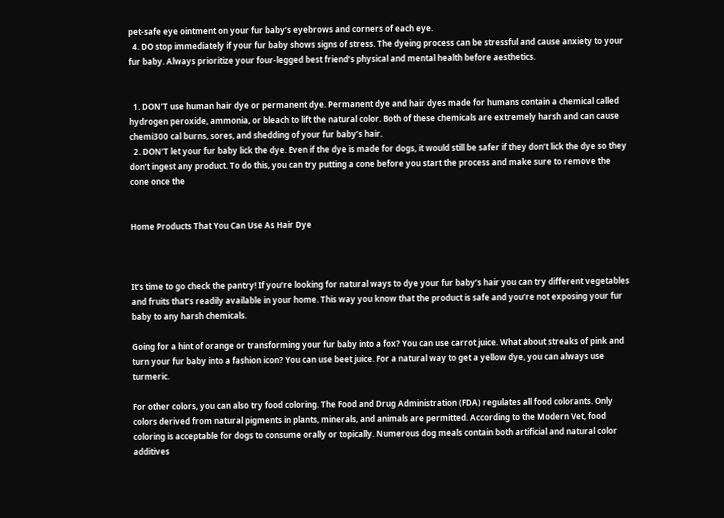pet-safe eye ointment on your fur baby’s eyebrows and corners of each eye.
  4. DO stop immediately if your fur baby shows signs of stress. The dyeing process can be stressful and cause anxiety to your fur baby. Always prioritize your four-legged best friend’s physical and mental health before aesthetics.


  1. DON’T use human hair dye or permanent dye. Permanent dye and hair dyes made for humans contain a chemical called hydrogen peroxide, ammonia, or bleach to lift the natural color. Both of these chemicals are extremely harsh and can cause chemi300 cal burns, sores, and shedding of your fur baby’s hair.
  2. DON’T let your fur baby lick the dye. Even if the dye is made for dogs, it would still be safer if they don’t lick the dye so they don’t ingest any product. To do this, you can try putting a cone before you start the process and make sure to remove the cone once the


Home Products That You Can Use As Hair Dye



It’s time to go check the pantry! If you’re looking for natural ways to dye your fur baby’s hair you can try different vegetables and fruits that’s readily available in your home. This way you know that the product is safe and you’re not exposing your fur baby to any harsh chemicals.

Going for a hint of orange or transforming your fur baby into a fox? You can use carrot juice. What about streaks of pink and turn your fur baby into a fashion icon? You can use beet juice. For a natural way to get a yellow dye, you can always use turmeric.

For other colors, you can also try food coloring. The Food and Drug Administration (FDA) regulates all food colorants. Only colors derived from natural pigments in plants, minerals, and animals are permitted. According to the Modern Vet, food coloring is acceptable for dogs to consume orally or topically. Numerous dog meals contain both artificial and natural color additives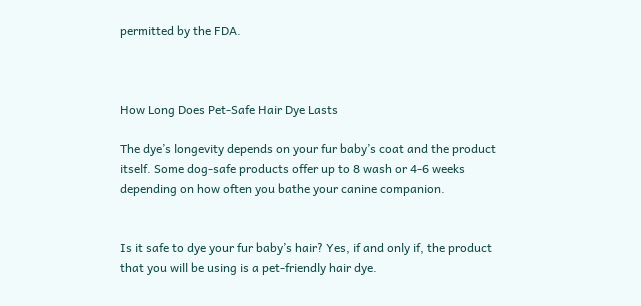permitted by the FDA.



How Long Does Pet-Safe Hair Dye Lasts

The dye’s longevity depends on your fur baby’s coat and the product itself. Some dog-safe products offer up to 8 wash or 4-6 weeks depending on how often you bathe your canine companion.


Is it safe to dye your fur baby’s hair? Yes, if and only if, the product that you will be using is a pet-friendly hair dye.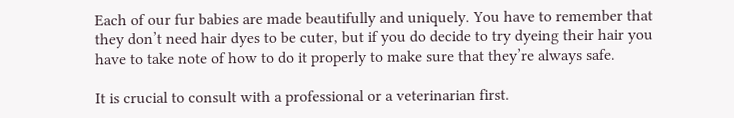Each of our fur babies are made beautifully and uniquely. You have to remember that they don’t need hair dyes to be cuter, but if you do decide to try dyeing their hair you have to take note of how to do it properly to make sure that they’re always safe.

It is crucial to consult with a professional or a veterinarian first.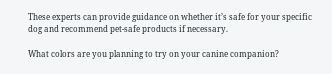These experts can provide guidance on whether it’s safe for your specific dog and recommend pet-safe products if necessary.

What colors are you planning to try on your canine companion?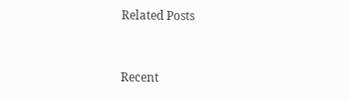Related Posts



Recent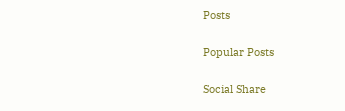Posts

Popular Posts

Social Share